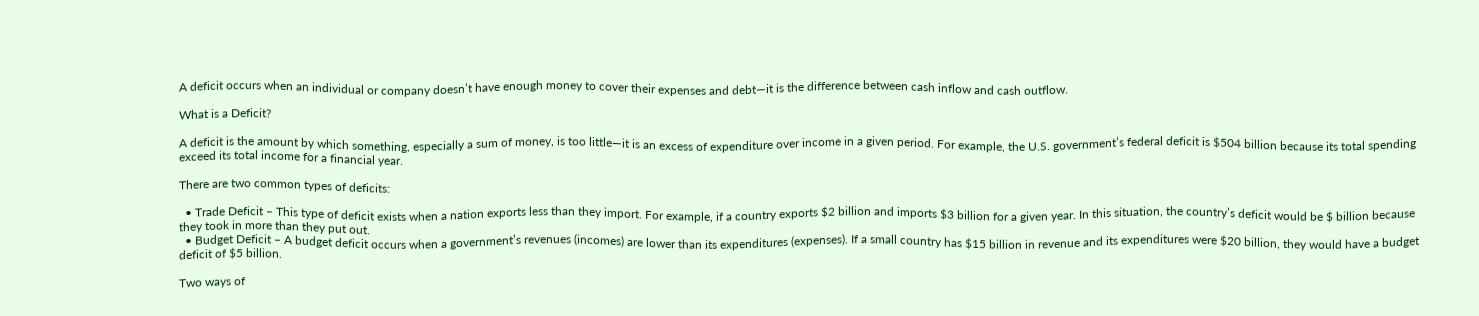A deficit occurs when an individual or company doesn’t have enough money to cover their expenses and debt—it is the difference between cash inflow and cash outflow.

What is a Deficit?

A deficit is the amount by which something, especially a sum of money, is too little—it is an excess of expenditure over income in a given period. For example, the U.S. government’s federal deficit is $504 billion because its total spending exceed its total income for a financial year.

There are two common types of deficits:

  • Trade Deficit – This type of deficit exists when a nation exports less than they import. For example, if a country exports $2 billion and imports $3 billion for a given year. In this situation, the country’s deficit would be $ billion because they took in more than they put out.
  • Budget Deficit – A budget deficit occurs when a government’s revenues (incomes) are lower than its expenditures (expenses). If a small country has $15 billion in revenue and its expenditures were $20 billion, they would have a budget deficit of $5 billion.

Two ways of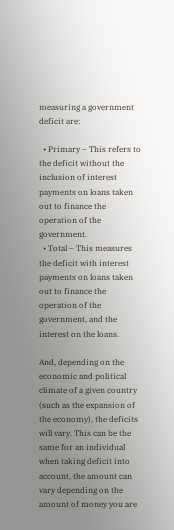measuring a government deficit are:

  • Primary – This refers to the deficit without the inclusion of interest payments on loans taken out to finance the operation of the government.
  • Total – This measures the deficit with interest payments on loans taken out to finance the operation of the government, and the interest on the loans.

And, depending on the economic and political climate of a given country (such as the expansion of the economy), the deficits will vary. This can be the same for an individual when taking deficit into account, the amount can vary depending on the amount of money you are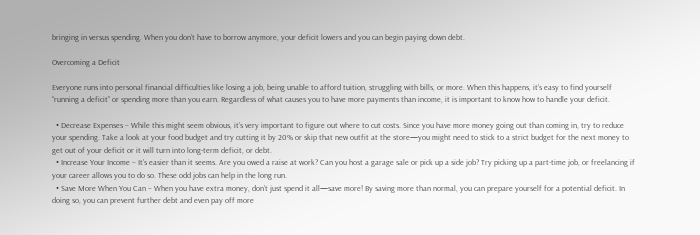bringing in versus spending. When you don’t have to borrow anymore, your deficit lowers and you can begin paying down debt.

Overcoming a Deficit

Everyone runs into personal financial difficulties like losing a job, being unable to afford tuition, struggling with bills, or more. When this happens, it’s easy to find yourself “running a deficit” or spending more than you earn. Regardless of what causes you to have more payments than income, it is important to know how to handle your deficit.

  • Decrease Expenses – While this might seem obvious, it’s very important to figure out where to cut costs. Since you have more money going out than coming in, try to reduce your spending. Take a look at your food budget and try cutting it by 20% or skip that new outfit at the store—you might need to stick to a strict budget for the next money to get out of your deficit or it will turn into long-term deficit, or debt.
  • Increase Your Income – It’s easier than it seems. Are you owed a raise at work? Can you host a garage sale or pick up a side job? Try picking up a part-time job, or freelancing if your career allows you to do so. These odd jobs can help in the long run.
  • Save More When You Can – When you have extra money, don’t just spend it all—save more! By saving more than normal, you can prepare yourself for a potential deficit. In doing so, you can prevent further debt and even pay off more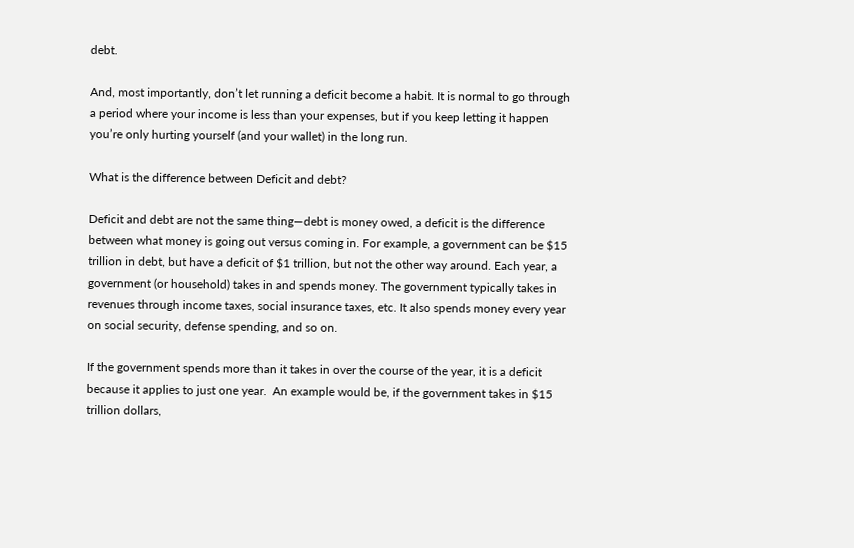debt.

And, most importantly, don’t let running a deficit become a habit. It is normal to go through a period where your income is less than your expenses, but if you keep letting it happen you’re only hurting yourself (and your wallet) in the long run.

What is the difference between Deficit and debt?

Deficit and debt are not the same thing—debt is money owed, a deficit is the difference between what money is going out versus coming in. For example, a government can be $15 trillion in debt, but have a deficit of $1 trillion, but not the other way around. Each year, a government (or household) takes in and spends money. The government typically takes in revenues through income taxes, social insurance taxes, etc. It also spends money every year on social security, defense spending, and so on.

If the government spends more than it takes in over the course of the year, it is a deficit because it applies to just one year.  An example would be, if the government takes in $15 trillion dollars,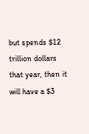but spends $12 trillion dollars that year, then it will have a $3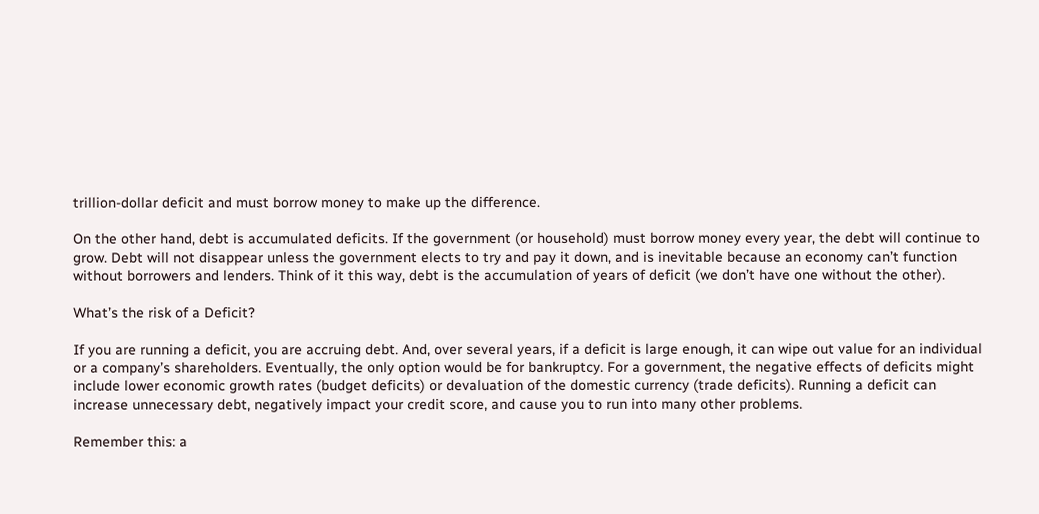trillion-dollar deficit and must borrow money to make up the difference.

On the other hand, debt is accumulated deficits. If the government (or household) must borrow money every year, the debt will continue to grow. Debt will not disappear unless the government elects to try and pay it down, and is inevitable because an economy can’t function without borrowers and lenders. Think of it this way, debt is the accumulation of years of deficit (we don’t have one without the other).

What’s the risk of a Deficit?

If you are running a deficit, you are accruing debt. And, over several years, if a deficit is large enough, it can wipe out value for an individual or a company’s shareholders. Eventually, the only option would be for bankruptcy. For a government, the negative effects of deficits might include lower economic growth rates (budget deficits) or devaluation of the domestic currency (trade deficits). Running a deficit can increase unnecessary debt, negatively impact your credit score, and cause you to run into many other problems.

Remember this: a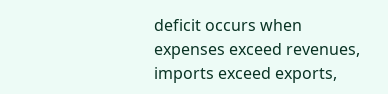deficit occurs when expenses exceed revenues, imports exceed exports,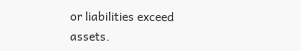or liabilities exceed assets.